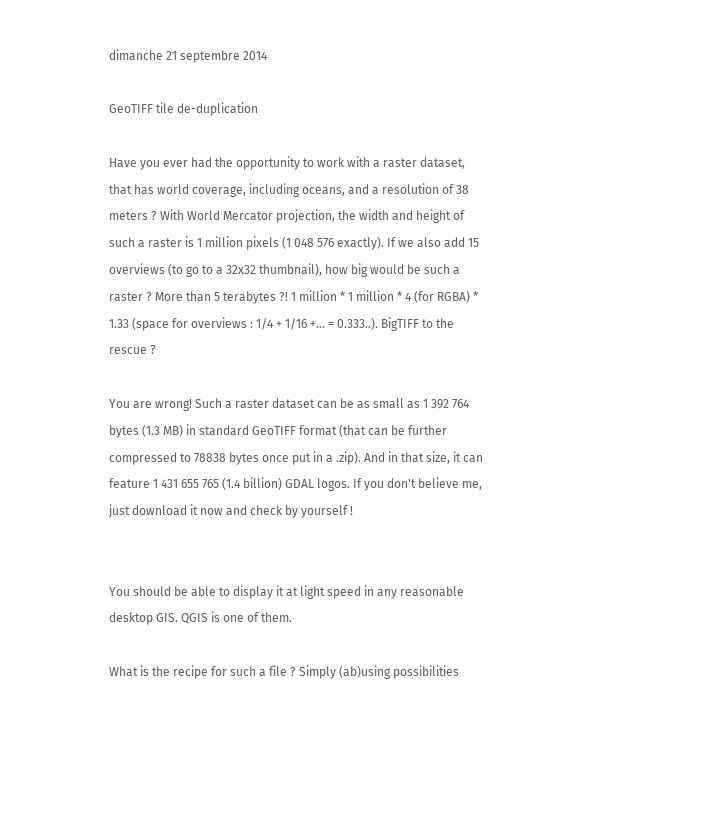dimanche 21 septembre 2014

GeoTIFF tile de-duplication

Have you ever had the opportunity to work with a raster dataset, that has world coverage, including oceans, and a resolution of 38 meters ? With World Mercator projection, the width and height of such a raster is 1 million pixels (1 048 576 exactly). If we also add 15 overviews (to go to a 32x32 thumbnail), how big would be such a raster ? More than 5 terabytes ?! 1 million * 1 million * 4 (for RGBA) * 1.33 (space for overviews : 1/4 + 1/16 +... = 0.333..). BigTIFF to the rescue ?

You are wrong! Such a raster dataset can be as small as 1 392 764 bytes (1.3 MB) in standard GeoTIFF format (that can be further compressed to 78838 bytes once put in a .zip). And in that size, it can feature 1 431 655 765 (1.4 billion) GDAL logos. If you don't believe me, just download it now and check by yourself !


You should be able to display it at light speed in any reasonable desktop GIS. QGIS is one of them.

What is the recipe for such a file ? Simply (ab)using possibilities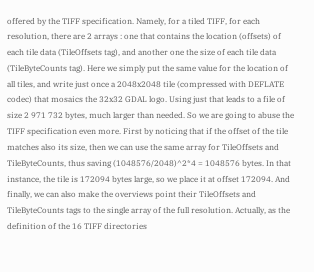offered by the TIFF specification. Namely, for a tiled TIFF, for each resolution, there are 2 arrays : one that contains the location (offsets) of each tile data (TileOffsets tag), and another one the size of each tile data (TileByteCounts tag). Here we simply put the same value for the location of all tiles, and write just once a 2048x2048 tile (compressed with DEFLATE codec) that mosaics the 32x32 GDAL logo. Using just that leads to a file of size 2 971 732 bytes, much larger than needed. So we are going to abuse the TIFF specification even more. First by noticing that if the offset of the tile matches also its size, then we can use the same array for TileOffsets and TileByteCounts, thus saving (1048576/2048)^2*4 = 1048576 bytes. In that instance, the tile is 172094 bytes large, so we place it at offset 172094. And finally, we can also make the overviews point their TileOffsets and TileByteCounts tags to the single array of the full resolution. Actually, as the definition of the 16 TIFF directories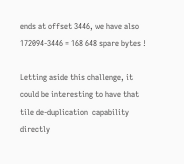ends at offset 3446, we have also 172094-3446 = 168 648 spare bytes !

Letting aside this challenge, it could be interesting to have that tile de-duplication  capability directly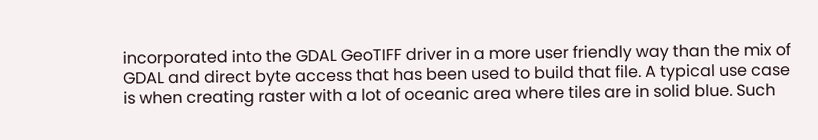incorporated into the GDAL GeoTIFF driver in a more user friendly way than the mix of GDAL and direct byte access that has been used to build that file. A typical use case is when creating raster with a lot of oceanic area where tiles are in solid blue. Such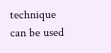technique can be used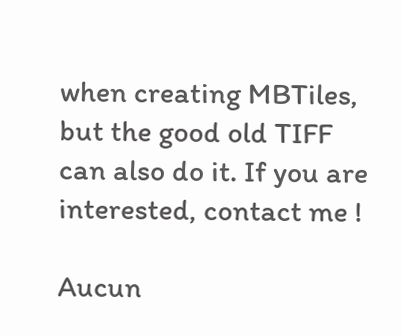when creating MBTiles, but the good old TIFF can also do it. If you are interested, contact me !

Aucun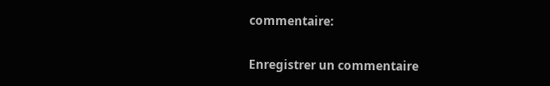commentaire:

Enregistrer un commentaire